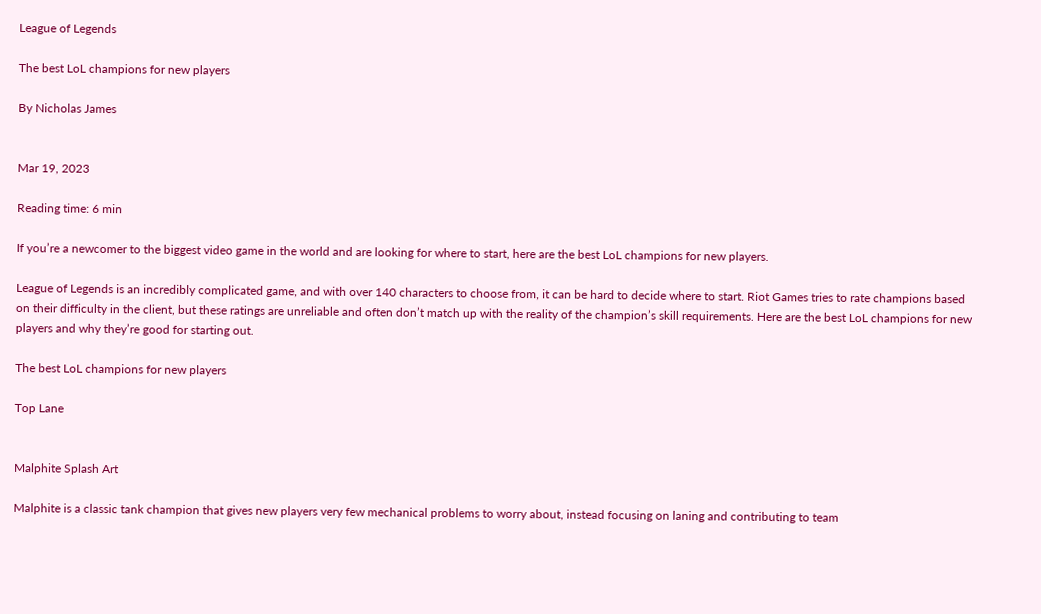League of Legends

The best LoL champions for new players

By Nicholas James


Mar 19, 2023

Reading time: 6 min

If you’re a newcomer to the biggest video game in the world and are looking for where to start, here are the best LoL champions for new players.

League of Legends is an incredibly complicated game, and with over 140 characters to choose from, it can be hard to decide where to start. Riot Games tries to rate champions based on their difficulty in the client, but these ratings are unreliable and often don’t match up with the reality of the champion’s skill requirements. Here are the best LoL champions for new players and why they’re good for starting out.

The best LoL champions for new players

Top Lane


Malphite Splash Art

Malphite is a classic tank champion that gives new players very few mechanical problems to worry about, instead focusing on laning and contributing to team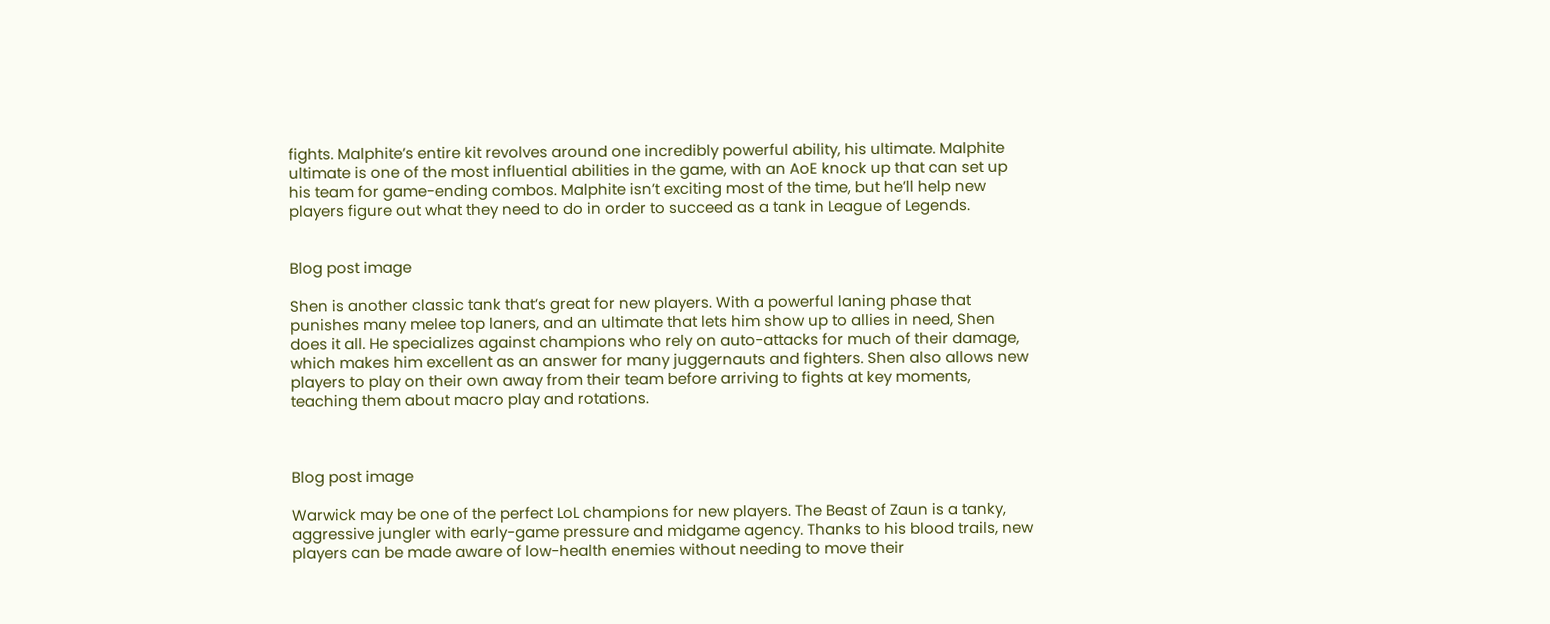fights. Malphite’s entire kit revolves around one incredibly powerful ability, his ultimate. Malphite ultimate is one of the most influential abilities in the game, with an AoE knock up that can set up his team for game-ending combos. Malphite isn’t exciting most of the time, but he’ll help new players figure out what they need to do in order to succeed as a tank in League of Legends.


Blog post image

Shen is another classic tank that’s great for new players. With a powerful laning phase that punishes many melee top laners, and an ultimate that lets him show up to allies in need, Shen does it all. He specializes against champions who rely on auto-attacks for much of their damage, which makes him excellent as an answer for many juggernauts and fighters. Shen also allows new players to play on their own away from their team before arriving to fights at key moments, teaching them about macro play and rotations.



Blog post image

Warwick may be one of the perfect LoL champions for new players. The Beast of Zaun is a tanky, aggressive jungler with early-game pressure and midgame agency. Thanks to his blood trails, new players can be made aware of low-health enemies without needing to move their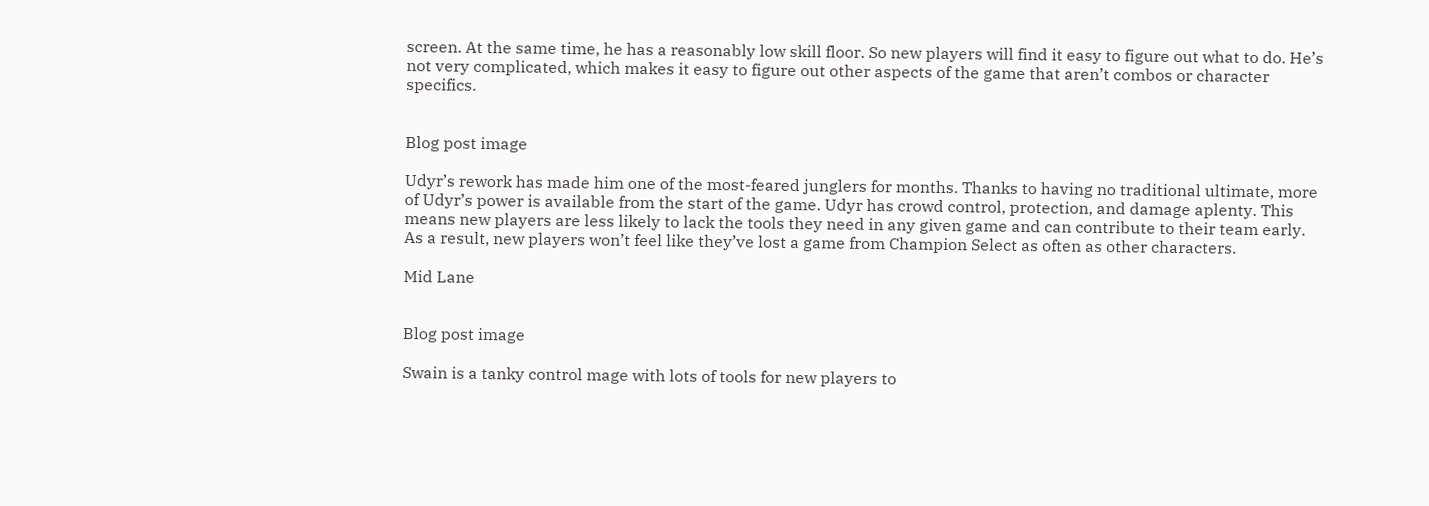screen. At the same time, he has a reasonably low skill floor. So new players will find it easy to figure out what to do. He’s not very complicated, which makes it easy to figure out other aspects of the game that aren’t combos or character specifics.


Blog post image

Udyr’s rework has made him one of the most-feared junglers for months. Thanks to having no traditional ultimate, more of Udyr’s power is available from the start of the game. Udyr has crowd control, protection, and damage aplenty. This means new players are less likely to lack the tools they need in any given game and can contribute to their team early. As a result, new players won’t feel like they’ve lost a game from Champion Select as often as other characters.

Mid Lane


Blog post image

Swain is a tanky control mage with lots of tools for new players to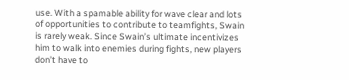use. With a spamable ability for wave clear and lots of opportunities to contribute to teamfights, Swain is rarely weak. Since Swain’s ultimate incentivizes him to walk into enemies during fights, new players don’t have to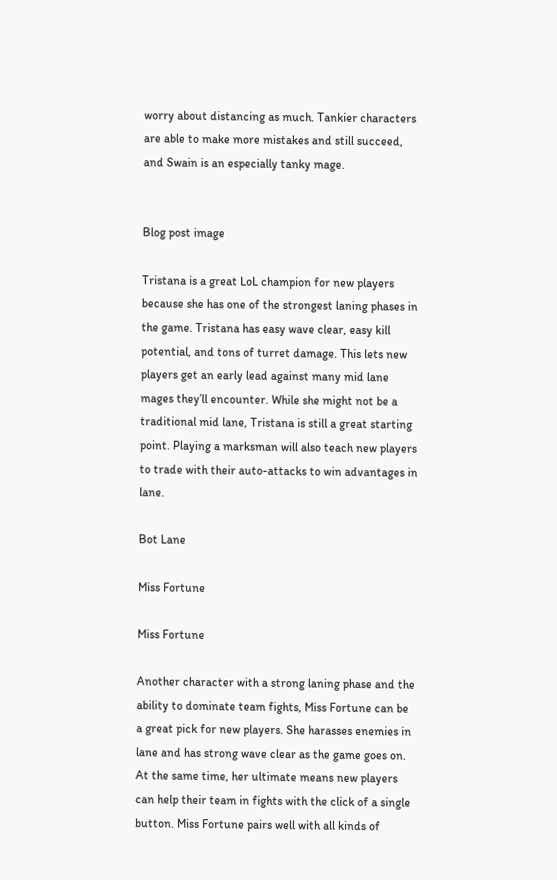worry about distancing as much. Tankier characters are able to make more mistakes and still succeed, and Swain is an especially tanky mage.


Blog post image

Tristana is a great LoL champion for new players because she has one of the strongest laning phases in the game. Tristana has easy wave clear, easy kill potential, and tons of turret damage. This lets new players get an early lead against many mid lane mages they’ll encounter. While she might not be a traditional mid lane, Tristana is still a great starting point. Playing a marksman will also teach new players to trade with their auto-attacks to win advantages in lane.

Bot Lane

Miss Fortune

Miss Fortune

Another character with a strong laning phase and the ability to dominate team fights, Miss Fortune can be a great pick for new players. She harasses enemies in lane and has strong wave clear as the game goes on. At the same time, her ultimate means new players can help their team in fights with the click of a single button. Miss Fortune pairs well with all kinds of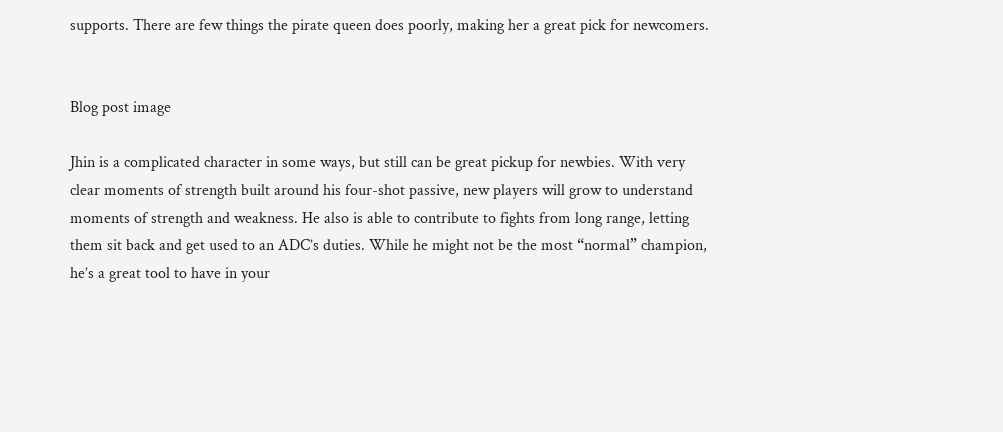supports. There are few things the pirate queen does poorly, making her a great pick for newcomers.


Blog post image

Jhin is a complicated character in some ways, but still can be great pickup for newbies. With very clear moments of strength built around his four-shot passive, new players will grow to understand moments of strength and weakness. He also is able to contribute to fights from long range, letting them sit back and get used to an ADC’s duties. While he might not be the most “normal” champion, he’s a great tool to have in your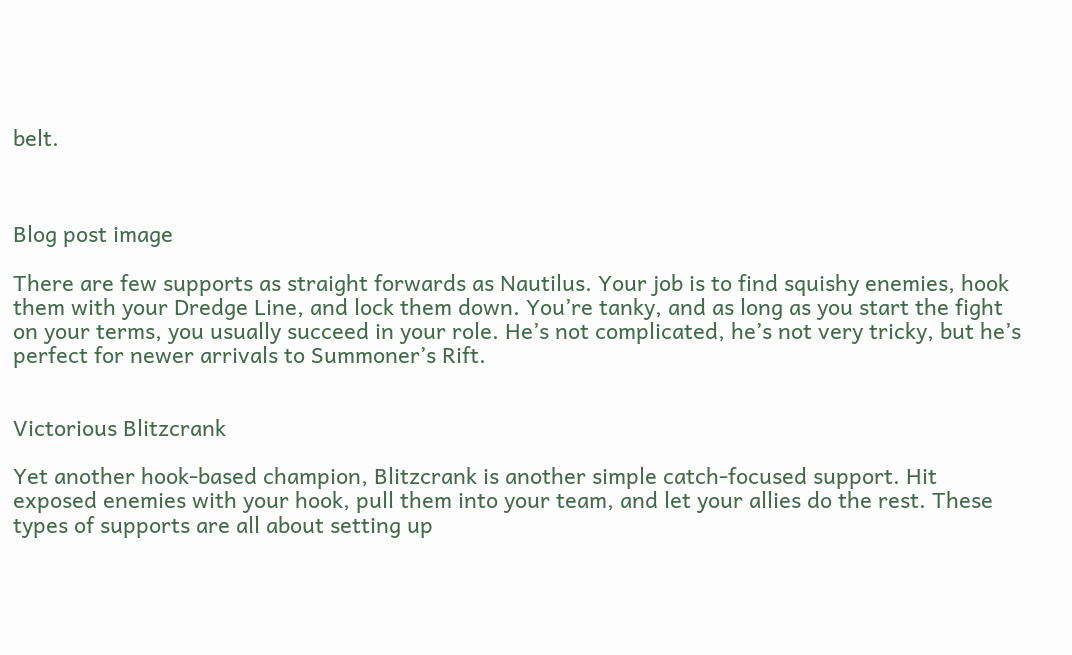belt.



Blog post image

There are few supports as straight forwards as Nautilus. Your job is to find squishy enemies, hook them with your Dredge Line, and lock them down. You’re tanky, and as long as you start the fight on your terms, you usually succeed in your role. He’s not complicated, he’s not very tricky, but he’s perfect for newer arrivals to Summoner’s Rift.


Victorious Blitzcrank

Yet another hook-based champion, Blitzcrank is another simple catch-focused support. Hit exposed enemies with your hook, pull them into your team, and let your allies do the rest. These types of supports are all about setting up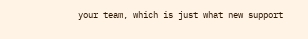your team, which is just what new support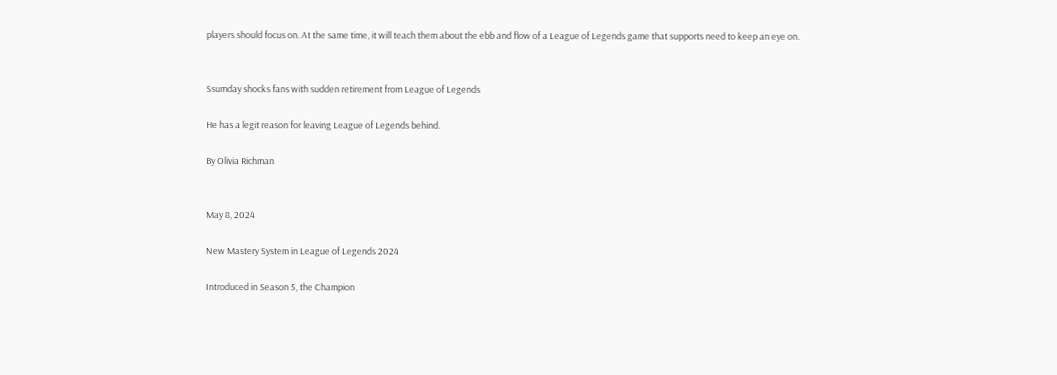players should focus on. At the same time, it will teach them about the ebb and flow of a League of Legends game that supports need to keep an eye on.


Ssumday shocks fans with sudden retirement from League of Legends

He has a legit reason for leaving League of Legends behind.

By Olivia Richman


May 8, 2024

New Mastery System in League of Legends 2024

Introduced in Season 5, the Champion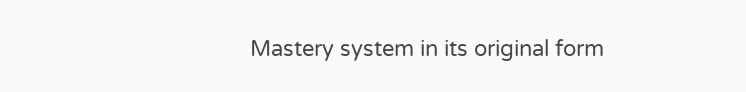Mastery system in its original form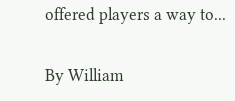offered players a way to...

By William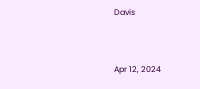Davis


Apr 12, 2024